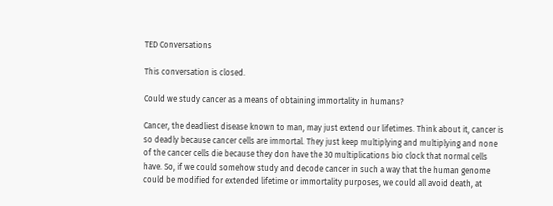TED Conversations

This conversation is closed.

Could we study cancer as a means of obtaining immortality in humans?

Cancer, the deadliest disease known to man, may just extend our lifetimes. Think about it, cancer is so deadly because cancer cells are immortal. They just keep multiplying and multiplying and none of the cancer cells die because they don have the 30 multiplications bio clock that normal cells have. So, if we could somehow study and decode cancer in such a way that the human genome could be modified for extended lifetime or immortality purposes, we could all avoid death, at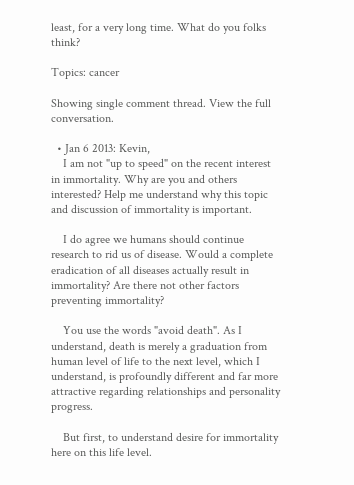least, for a very long time. What do you folks think?

Topics: cancer

Showing single comment thread. View the full conversation.

  • Jan 6 2013: Kevin,
    I am not "up to speed" on the recent interest in immortality. Why are you and others interested? Help me understand why this topic and discussion of immortality is important.

    I do agree we humans should continue research to rid us of disease. Would a complete eradication of all diseases actually result in immortality? Are there not other factors preventing immortality?

    You use the words "avoid death". As I understand, death is merely a graduation from human level of life to the next level, which I understand, is profoundly different and far more attractive regarding relationships and personality progress.

    But first, to understand desire for immortality here on this life level.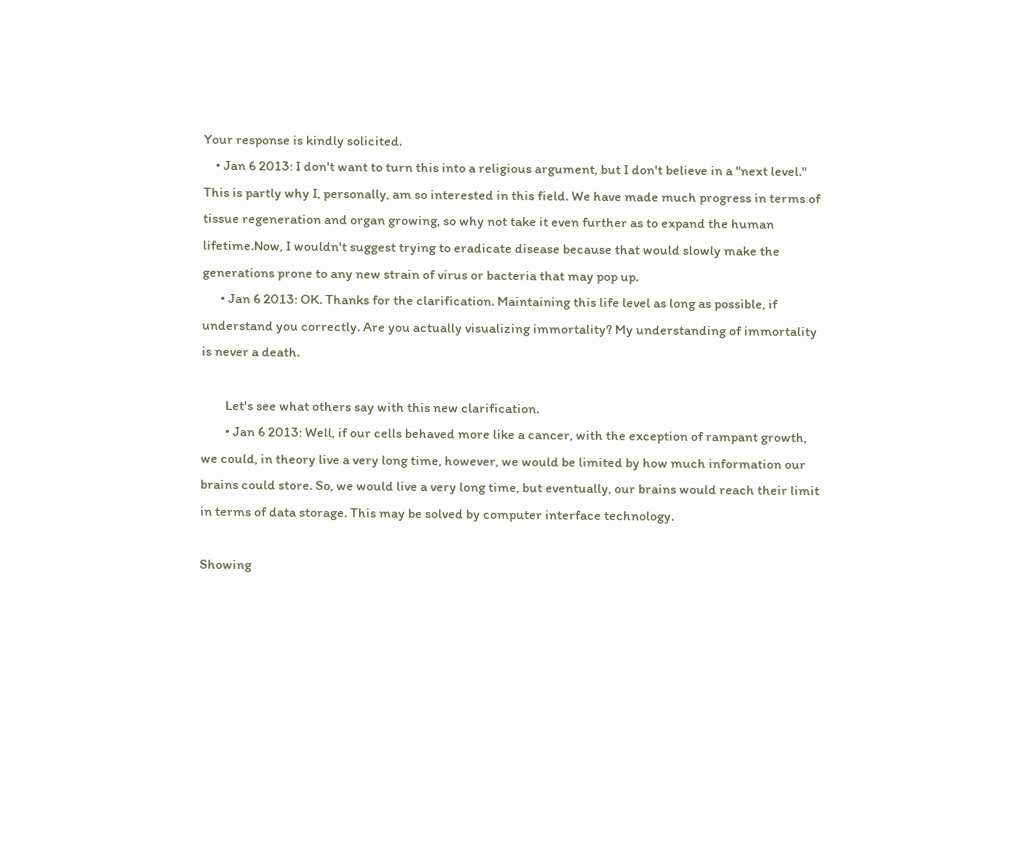Your response is kindly solicited.
    • Jan 6 2013: I don't want to turn this into a religious argument, but I don't believe in a "next level." This is partly why I, personally, am so interested in this field. We have made much progress in terms of tissue regeneration and organ growing, so why not take it even further as to expand the human lifetime.Now, I wouldn't suggest trying to eradicate disease because that would slowly make the generations prone to any new strain of virus or bacteria that may pop up.
      • Jan 6 2013: OK. Thanks for the clarification. Maintaining this life level as long as possible, if understand you correctly. Are you actually visualizing immortality? My understanding of immortality is never a death.

        Let's see what others say with this new clarification.
        • Jan 6 2013: Well, if our cells behaved more like a cancer, with the exception of rampant growth, we could, in theory live a very long time, however, we would be limited by how much information our brains could store. So, we would live a very long time, but eventually, our brains would reach their limit in terms of data storage. This may be solved by computer interface technology.

Showing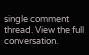single comment thread. View the full conversation.